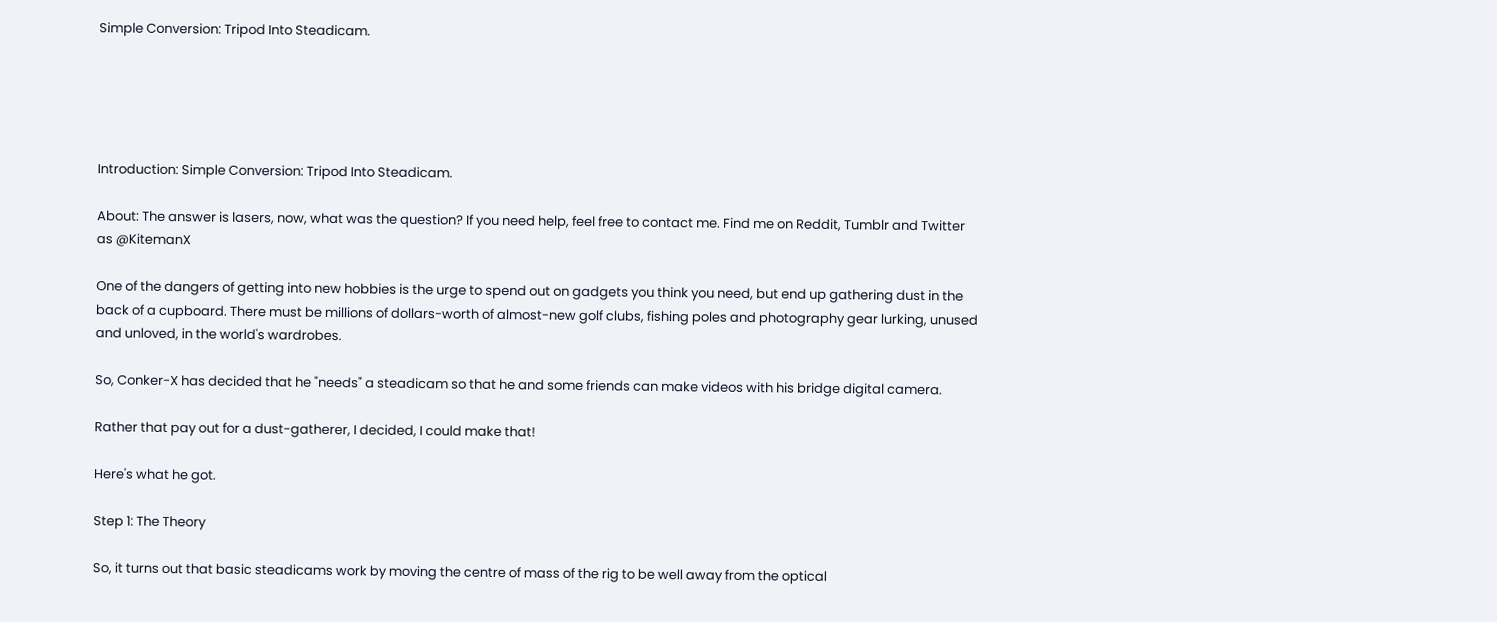Simple Conversion: Tripod Into Steadicam.





Introduction: Simple Conversion: Tripod Into Steadicam.

About: The answer is lasers, now, what was the question? If you need help, feel free to contact me. Find me on Reddit, Tumblr and Twitter as @KitemanX

One of the dangers of getting into new hobbies is the urge to spend out on gadgets you think you need, but end up gathering dust in the back of a cupboard. There must be millions of dollars-worth of almost-new golf clubs, fishing poles and photography gear lurking, unused and unloved, in the world's wardrobes.

So, Conker-X has decided that he "needs" a steadicam so that he and some friends can make videos with his bridge digital camera.

Rather that pay out for a dust-gatherer, I decided, I could make that!

Here's what he got.

Step 1: The Theory

So, it turns out that basic steadicams work by moving the centre of mass of the rig to be well away from the optical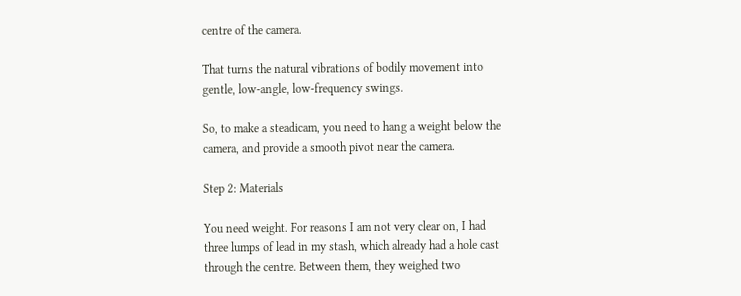centre of the camera.

That turns the natural vibrations of bodily movement into gentle, low-angle, low-frequency swings.

So, to make a steadicam, you need to hang a weight below the camera, and provide a smooth pivot near the camera.

Step 2: Materials

You need weight. For reasons I am not very clear on, I had three lumps of lead in my stash, which already had a hole cast through the centre. Between them, they weighed two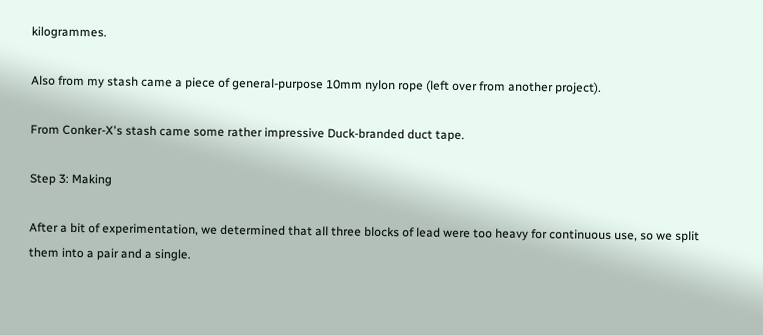kilogrammes.

Also from my stash came a piece of general-purpose 10mm nylon rope (left over from another project).

From Conker-X's stash came some rather impressive Duck-branded duct tape.

Step 3: Making

After a bit of experimentation, we determined that all three blocks of lead were too heavy for continuous use, so we split them into a pair and a single.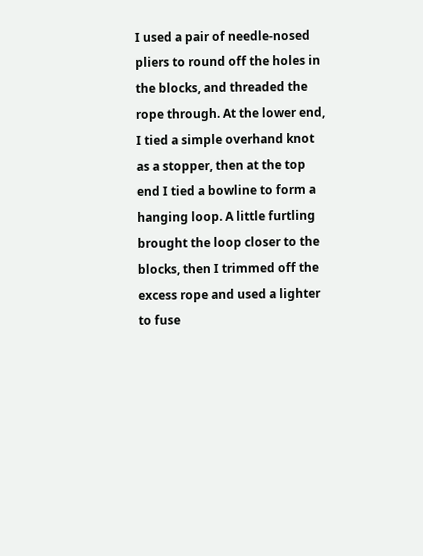I used a pair of needle-nosed pliers to round off the holes in the blocks, and threaded the rope through. At the lower end, I tied a simple overhand knot as a stopper, then at the top end I tied a bowline to form a hanging loop. A little furtling brought the loop closer to the blocks, then I trimmed off the excess rope and used a lighter to fuse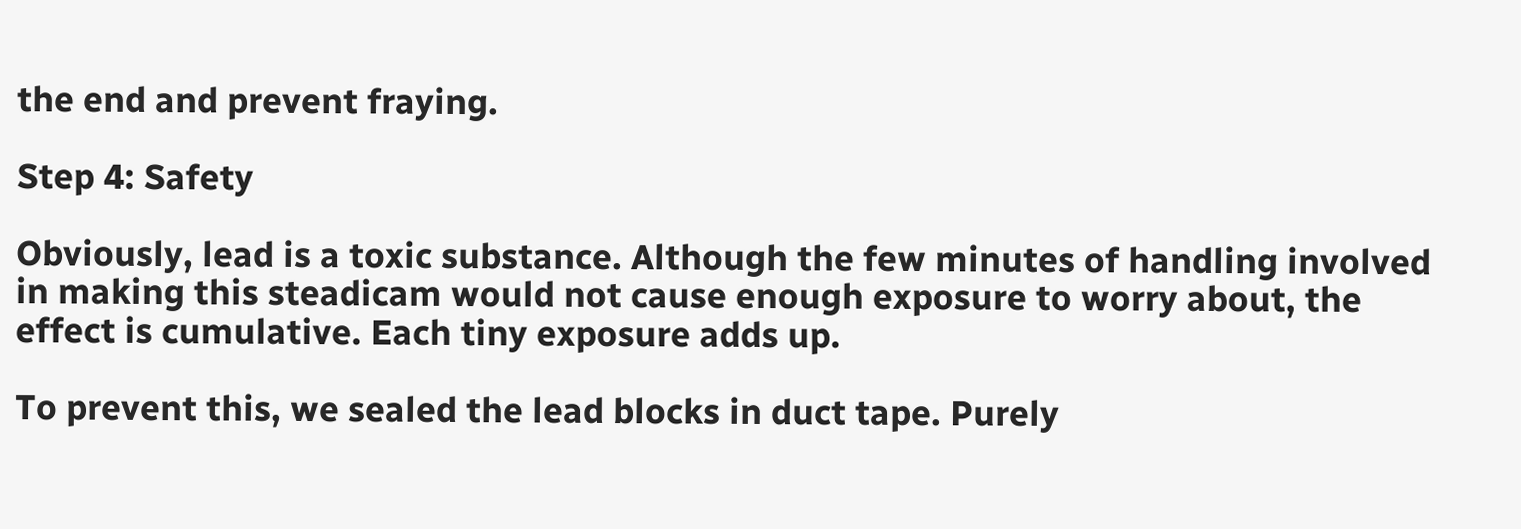the end and prevent fraying.

Step 4: Safety

Obviously, lead is a toxic substance. Although the few minutes of handling involved in making this steadicam would not cause enough exposure to worry about, the effect is cumulative. Each tiny exposure adds up.

To prevent this, we sealed the lead blocks in duct tape. Purely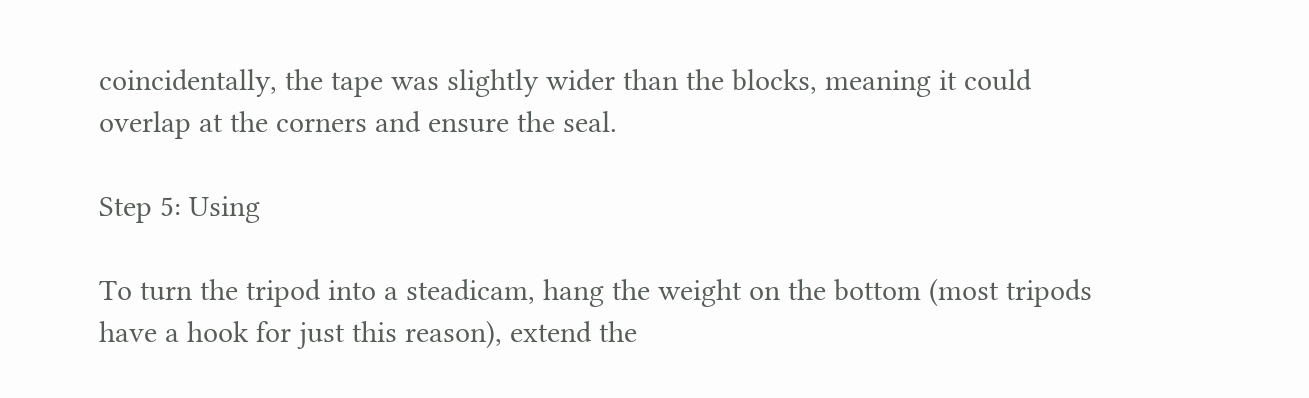coincidentally, the tape was slightly wider than the blocks, meaning it could overlap at the corners and ensure the seal.

Step 5: Using

To turn the tripod into a steadicam, hang the weight on the bottom (most tripods have a hook for just this reason), extend the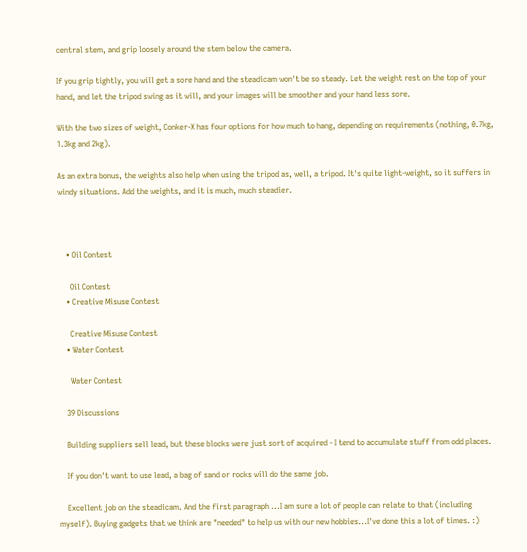central stem, and grip loosely around the stem below the camera.

If you grip tightly, you will get a sore hand and the steadicam won't be so steady. Let the weight rest on the top of your hand, and let the tripod swing as it will, and your images will be smoother and your hand less sore.

With the two sizes of weight, Conker-X has four options for how much to hang, depending on requirements (nothing, 0.7kg, 1.3kg and 2kg).

As an extra bonus, the weights also help when using the tripod as, well, a tripod. It's quite light-weight, so it suffers in windy situations. Add the weights, and it is much, much steadier.



    • Oil Contest

      Oil Contest
    • Creative Misuse Contest

      Creative Misuse Contest
    • Water Contest

      Water Contest

    39 Discussions

    Building suppliers sell lead, but these blocks were just sort of acquired - I tend to accumulate stuff from odd places.

    If you don't want to use lead, a bag of sand or rocks will do the same job.

    Excellent job on the steadicam. And the first paragraph ...I am sure a lot of people can relate to that (including myself). Buying gadgets that we think are "needed" to help us with our new hobbies...I've done this a lot of times. :)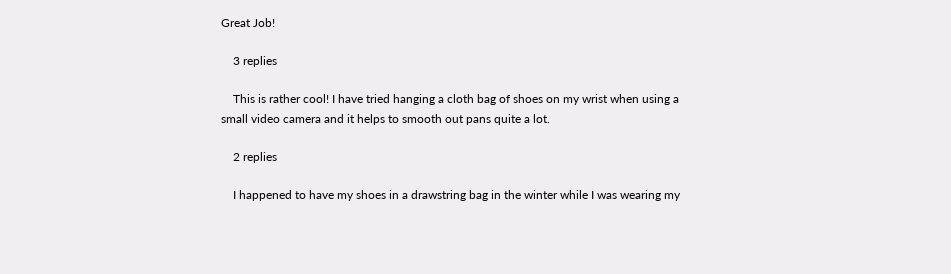Great Job!

    3 replies

    This is rather cool! I have tried hanging a cloth bag of shoes on my wrist when using a small video camera and it helps to smooth out pans quite a lot.

    2 replies

    I happened to have my shoes in a drawstring bag in the winter while I was wearing my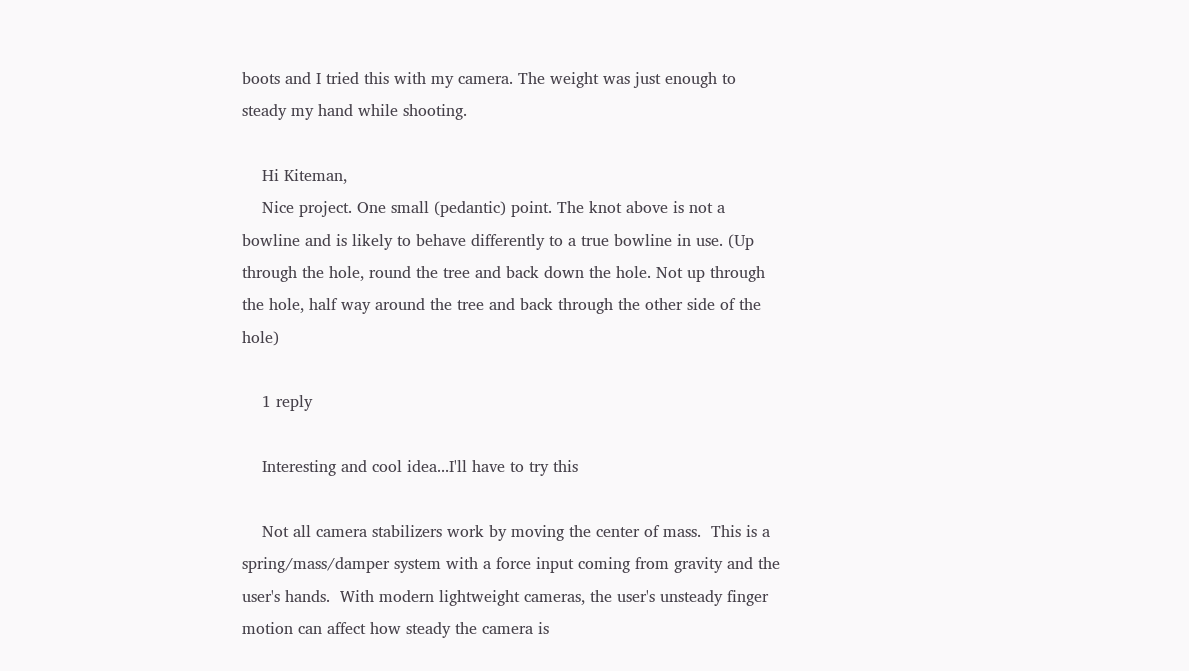boots and I tried this with my camera. The weight was just enough to steady my hand while shooting.

    Hi Kiteman,
    Nice project. One small (pedantic) point. The knot above is not a bowline and is likely to behave differently to a true bowline in use. (Up through the hole, round the tree and back down the hole. Not up through the hole, half way around the tree and back through the other side of the hole)

    1 reply

    Interesting and cool idea...I'll have to try this

    Not all camera stabilizers work by moving the center of mass.  This is a spring/mass/damper system with a force input coming from gravity and the user's hands.  With modern lightweight cameras, the user's unsteady finger motion can affect how steady the camera is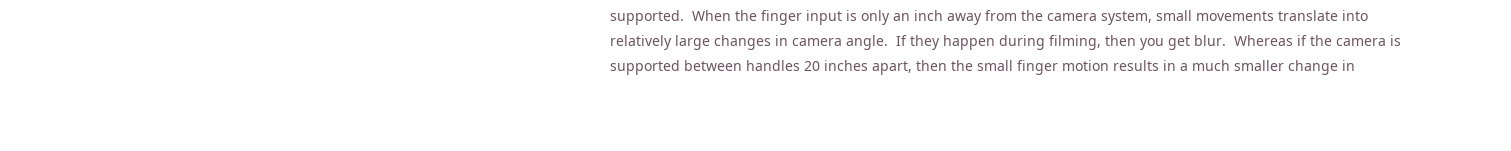supported.  When the finger input is only an inch away from the camera system, small movements translate into relatively large changes in camera angle.  If they happen during filming, then you get blur.  Whereas if the camera is supported between handles 20 inches apart, then the small finger motion results in a much smaller change in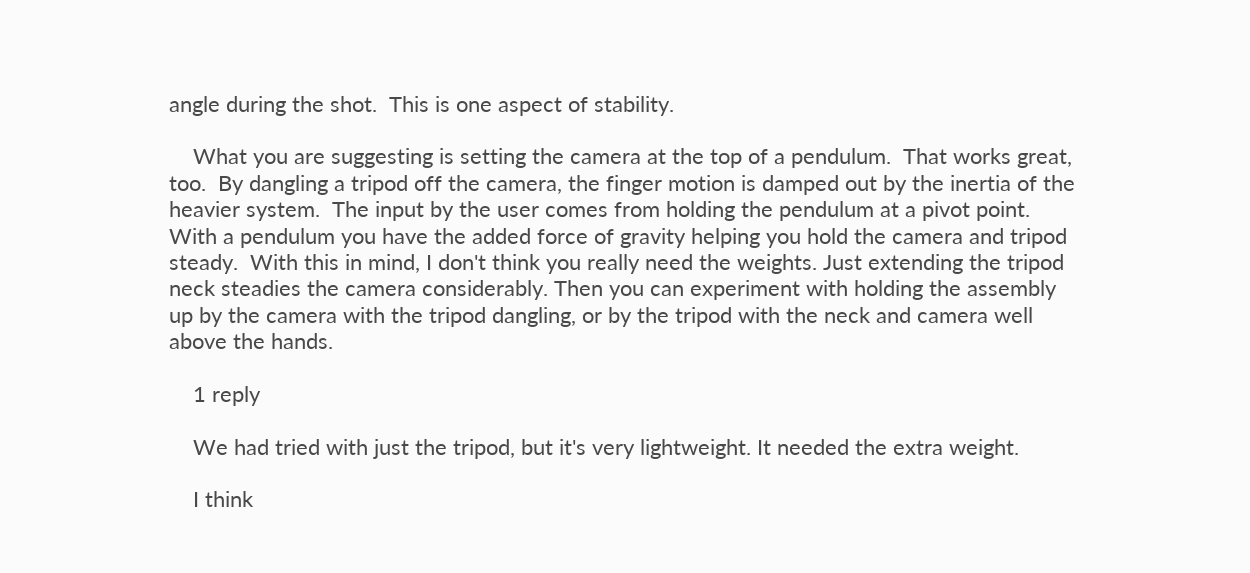angle during the shot.  This is one aspect of stability.

    What you are suggesting is setting the camera at the top of a pendulum.  That works great, too.  By dangling a tripod off the camera, the finger motion is damped out by the inertia of the heavier system.  The input by the user comes from holding the pendulum at a pivot point.  With a pendulum you have the added force of gravity helping you hold the camera and tripod steady.  With this in mind, I don't think you really need the weights. Just extending the tripod neck steadies the camera considerably. Then you can experiment with holding the assembly up by the camera with the tripod dangling, or by the tripod with the neck and camera well above the hands.

    1 reply

    We had tried with just the tripod, but it's very lightweight. It needed the extra weight.

    I think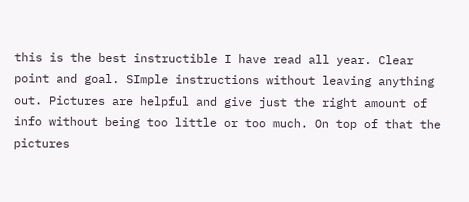this is the best instructible I have read all year. Clear point and goal. SImple instructions without leaving anything out. Pictures are helpful and give just the right amount of info without being too little or too much. On top of that the pictures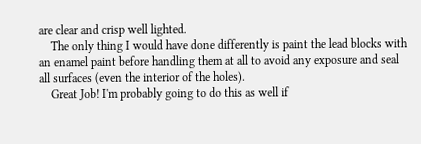are clear and crisp well lighted.
    The only thing I would have done differently is paint the lead blocks with an enamel paint before handling them at all to avoid any exposure and seal all surfaces (even the interior of the holes).
    Great Job! I'm probably going to do this as well if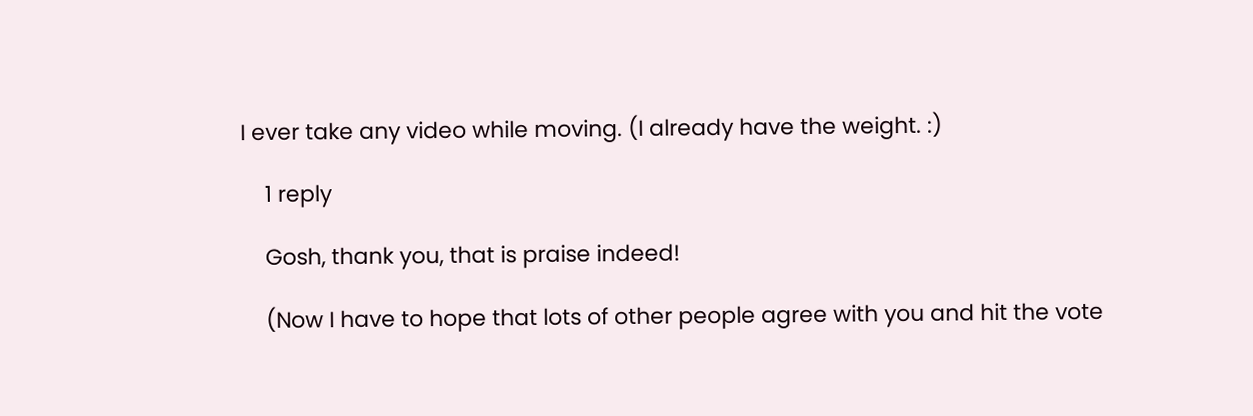I ever take any video while moving. (I already have the weight. :)

    1 reply

    Gosh, thank you, that is praise indeed!

    (Now I have to hope that lots of other people agree with you and hit the vote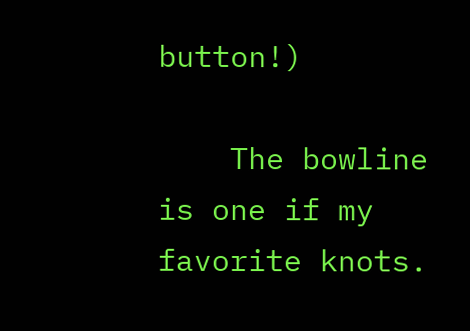button!)

    The bowline is one if my favorite knots.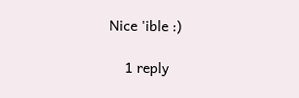Nice 'ible :)

    1 reply